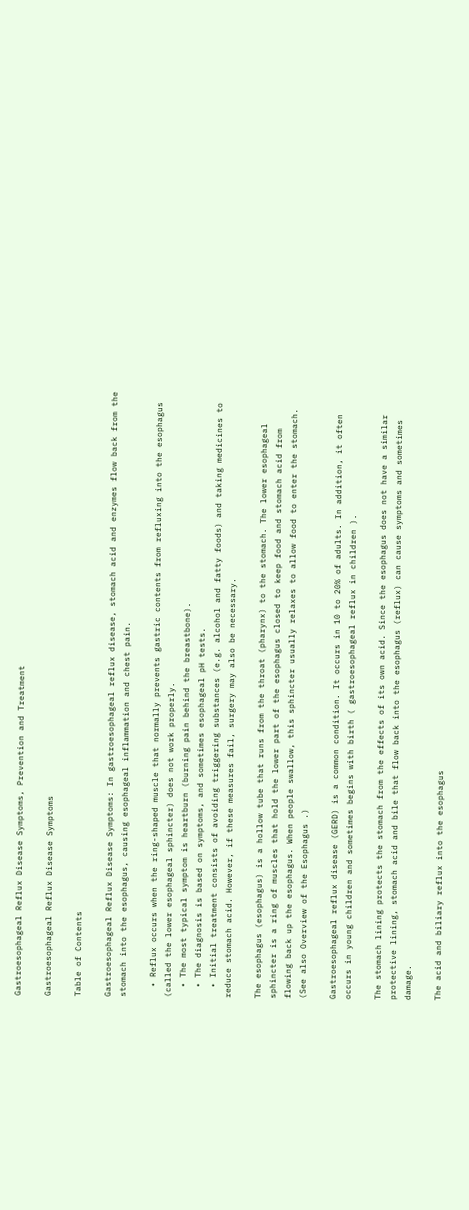Gastroesophageal Reflux Disease Symptoms, Prevention and Treatment

Gastroesophageal Reflux Disease Symptoms

Table of Contents

Gastroesophageal Reflux Disease Symptoms: In gastroesophageal reflux disease, stomach acid and enzymes flow back from the stomach into the esophagus, causing esophageal inflammation and chest pain.

  • Reflux occurs when the ring-shaped muscle that normally prevents gastric contents from refluxing into the esophagus (called the lower esophageal sphincter) does not work properly.
  • The most typical symptom is heartburn (burning pain behind the breastbone).
  • The diagnosis is based on symptoms, and sometimes esophageal pH tests.
  • Initial treatment consists of avoiding triggering substances (e.g. alcohol and fatty foods) and taking medicines to reduce stomach acid. However, if these measures fail, surgery may also be necessary.

The esophagus (esophagus) is a hollow tube that runs from the throat (pharynx) to the stomach. The lower esophageal sphincter is a ring of muscles that hold the lower part of the esophagus closed to keep food and stomach acid from flowing back up the esophagus. When people swallow, this sphincter usually relaxes to allow food to enter the stomach. (See also Overview of the Esophagus .)

Gastroesophageal reflux disease (GERD) is a common condition. It occurs in 10 to 20% of adults. In addition, it often occurs in young children and sometimes begins with birth ( gastroesophageal reflux in children ).

The stomach lining protects the stomach from the effects of its own acid. Since the esophagus does not have a similar protective lining, stomach acid and bile that flow back into the esophagus (reflux) can cause symptoms and sometimes damage.

The acid and biliary reflux into the esophagus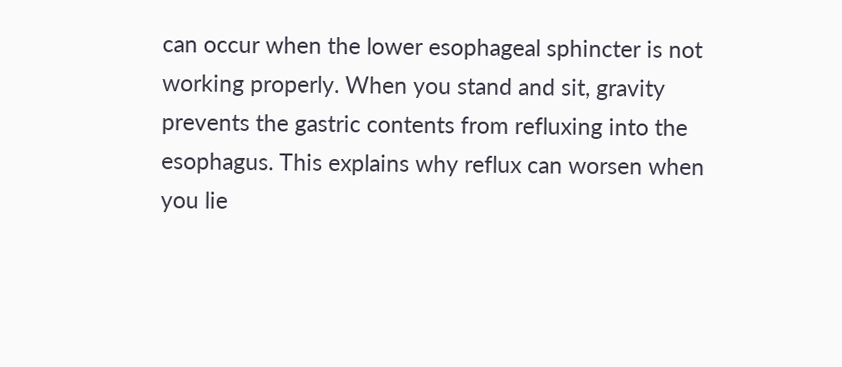can occur when the lower esophageal sphincter is not working properly. When you stand and sit, gravity prevents the gastric contents from refluxing into the esophagus. This explains why reflux can worsen when you lie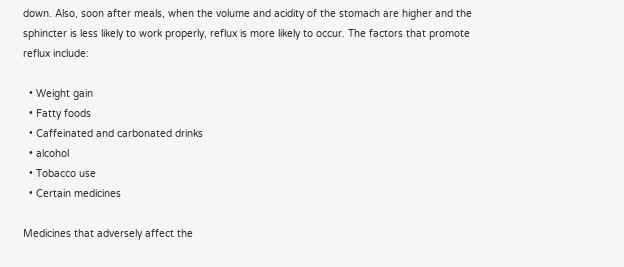down. Also, soon after meals, when the volume and acidity of the stomach are higher and the sphincter is less likely to work properly, reflux is more likely to occur. The factors that promote reflux include:

  • Weight gain
  • Fatty foods
  • Caffeinated and carbonated drinks
  • alcohol
  • Tobacco use
  • Certain medicines

Medicines that adversely affect the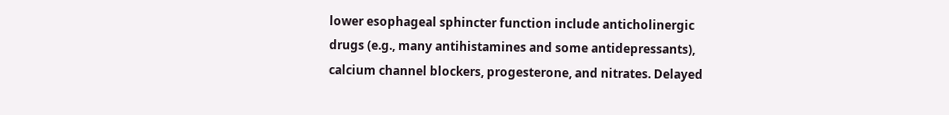lower esophageal sphincter function include anticholinergic drugs (e.g., many antihistamines and some antidepressants), calcium channel blockers, progesterone, and nitrates. Delayed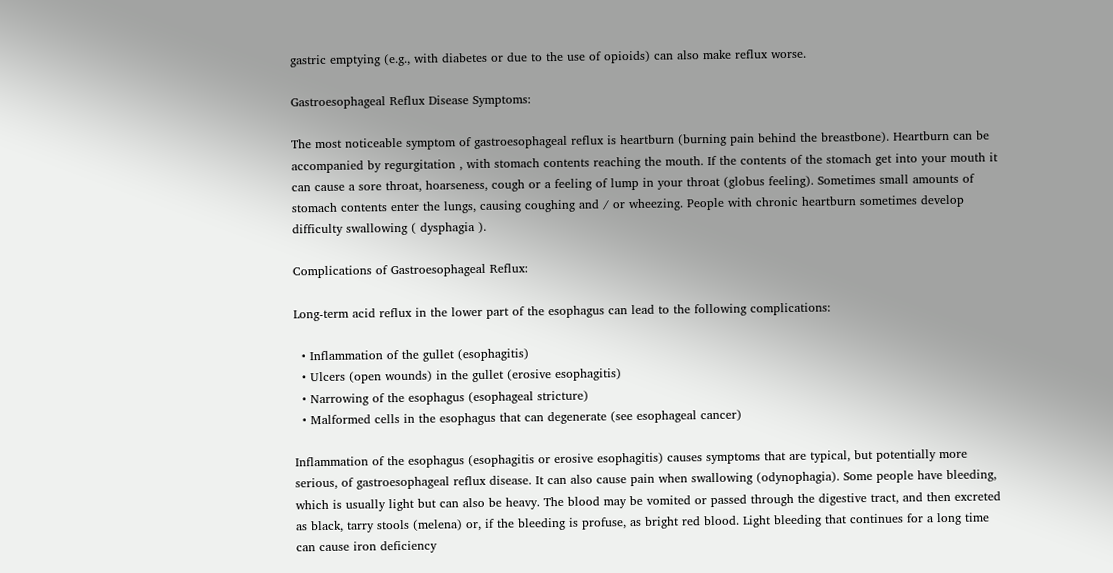gastric emptying (e.g., with diabetes or due to the use of opioids) can also make reflux worse.

Gastroesophageal Reflux Disease Symptoms:

The most noticeable symptom of gastroesophageal reflux is heartburn (burning pain behind the breastbone). Heartburn can be accompanied by regurgitation , with stomach contents reaching the mouth. If the contents of the stomach get into your mouth it can cause a sore throat, hoarseness, cough or a feeling of lump in your throat (globus feeling). Sometimes small amounts of stomach contents enter the lungs, causing coughing and / or wheezing. People with chronic heartburn sometimes develop difficulty swallowing ( dysphagia ).

Complications of Gastroesophageal Reflux:

Long-term acid reflux in the lower part of the esophagus can lead to the following complications:

  • Inflammation of the gullet (esophagitis)
  • Ulcers (open wounds) in the gullet (erosive esophagitis)
  • Narrowing of the esophagus (esophageal stricture)
  • Malformed cells in the esophagus that can degenerate (see esophageal cancer)

Inflammation of the esophagus (esophagitis or erosive esophagitis) causes symptoms that are typical, but potentially more serious, of gastroesophageal reflux disease. It can also cause pain when swallowing (odynophagia). Some people have bleeding, which is usually light but can also be heavy. The blood may be vomited or passed through the digestive tract, and then excreted as black, tarry stools (melena) or, if the bleeding is profuse, as bright red blood. Light bleeding that continues for a long time can cause iron deficiency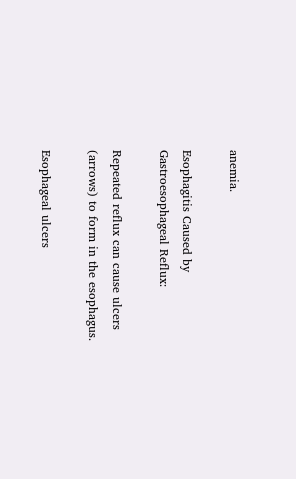anemia.

Esophagitis Caused by Gastroesophageal Reflux:

Repeated reflux can cause ulcers (arrows) to form in the esophagus.

Esophageal ulcers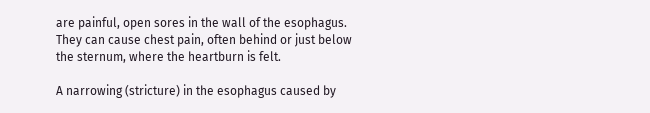are painful, open sores in the wall of the esophagus. They can cause chest pain, often behind or just below the sternum, where the heartburn is felt.

A narrowing (stricture) in the esophagus caused by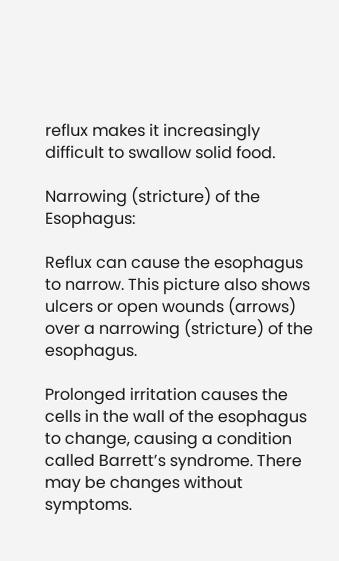reflux makes it increasingly difficult to swallow solid food.

Narrowing (stricture) of the Esophagus:

Reflux can cause the esophagus to narrow. This picture also shows ulcers or open wounds (arrows) over a narrowing (stricture) of the esophagus.

Prolonged irritation causes the cells in the wall of the esophagus to change, causing a condition called Barrett’s syndrome. There may be changes without symptoms.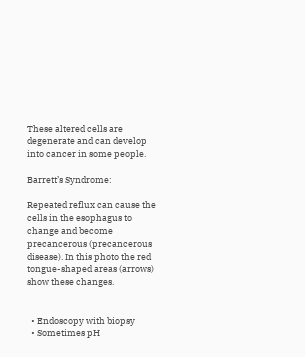These altered cells are degenerate and can develop into cancer in some people.

Barrett’s Syndrome:

Repeated reflux can cause the cells in the esophagus to change and become precancerous (precancerous disease). In this photo the red tongue-shaped areas (arrows) show these changes.


  • Endoscopy with biopsy
  • Sometimes pH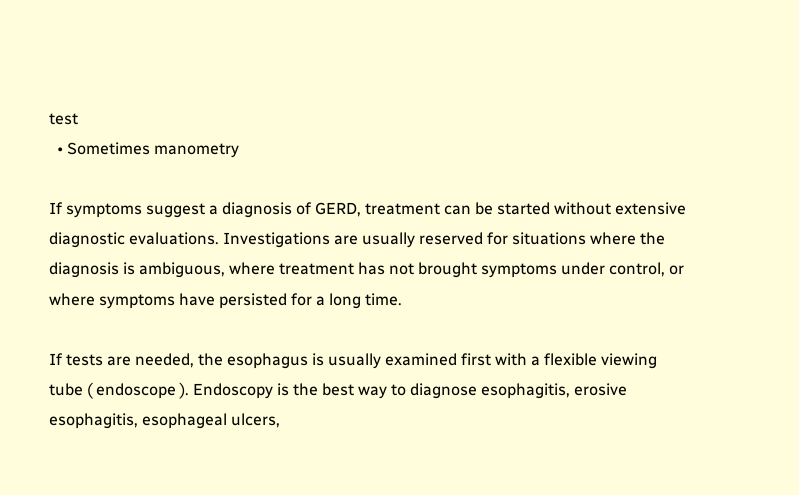test
  • Sometimes manometry

If symptoms suggest a diagnosis of GERD, treatment can be started without extensive diagnostic evaluations. Investigations are usually reserved for situations where the diagnosis is ambiguous, where treatment has not brought symptoms under control, or where symptoms have persisted for a long time.

If tests are needed, the esophagus is usually examined first with a flexible viewing tube ( endoscope ). Endoscopy is the best way to diagnose esophagitis, erosive esophagitis, esophageal ulcers,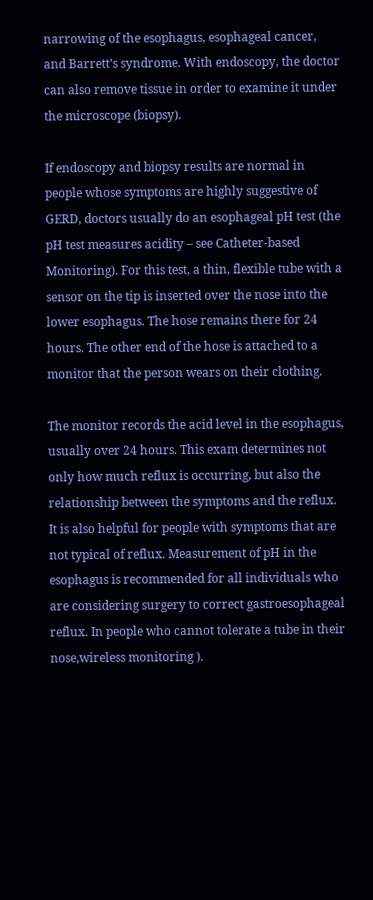narrowing of the esophagus, esophageal cancer, and Barrett’s syndrome. With endoscopy, the doctor can also remove tissue in order to examine it under the microscope (biopsy).

If endoscopy and biopsy results are normal in people whose symptoms are highly suggestive of GERD, doctors usually do an esophageal pH test (the pH test measures acidity – see Catheter-based Monitoring). For this test, a thin, flexible tube with a sensor on the tip is inserted over the nose into the lower esophagus. The hose remains there for 24 hours. The other end of the hose is attached to a monitor that the person wears on their clothing.

The monitor records the acid level in the esophagus, usually over 24 hours. This exam determines not only how much reflux is occurring, but also the relationship between the symptoms and the reflux. It is also helpful for people with symptoms that are not typical of reflux. Measurement of pH in the esophagus is recommended for all individuals who are considering surgery to correct gastroesophageal reflux. In people who cannot tolerate a tube in their nose,wireless monitoring ).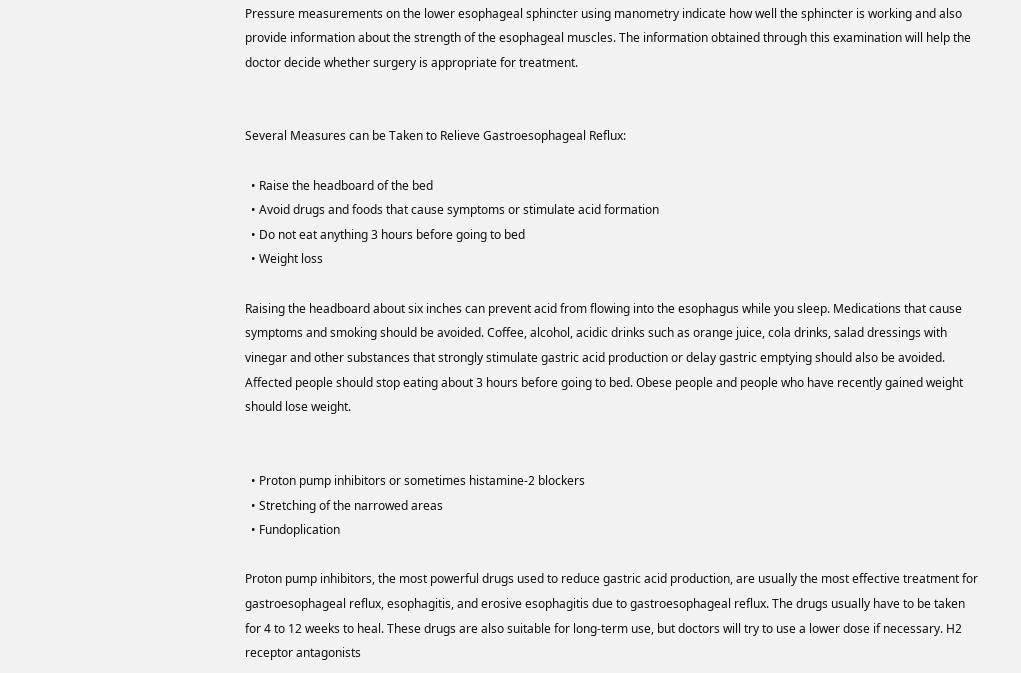Pressure measurements on the lower esophageal sphincter using manometry indicate how well the sphincter is working and also provide information about the strength of the esophageal muscles. The information obtained through this examination will help the doctor decide whether surgery is appropriate for treatment.


Several Measures can be Taken to Relieve Gastroesophageal Reflux:

  • Raise the headboard of the bed
  • Avoid drugs and foods that cause symptoms or stimulate acid formation
  • Do not eat anything 3 hours before going to bed
  • Weight loss

Raising the headboard about six inches can prevent acid from flowing into the esophagus while you sleep. Medications that cause symptoms and smoking should be avoided. Coffee, alcohol, acidic drinks such as orange juice, cola drinks, salad dressings with vinegar and other substances that strongly stimulate gastric acid production or delay gastric emptying should also be avoided. Affected people should stop eating about 3 hours before going to bed. Obese people and people who have recently gained weight should lose weight.


  • Proton pump inhibitors or sometimes histamine-2 blockers
  • Stretching of the narrowed areas
  • Fundoplication

Proton pump inhibitors, the most powerful drugs used to reduce gastric acid production, are usually the most effective treatment for gastroesophageal reflux, esophagitis, and erosive esophagitis due to gastroesophageal reflux. The drugs usually have to be taken for 4 to 12 weeks to heal. These drugs are also suitable for long-term use, but doctors will try to use a lower dose if necessary. H2 receptor antagonists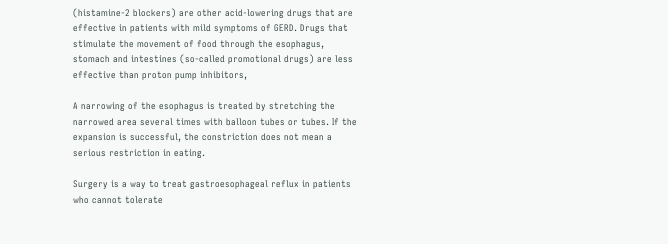(histamine-2 blockers) are other acid-lowering drugs that are effective in patients with mild symptoms of GERD. Drugs that stimulate the movement of food through the esophagus, stomach and intestines (so-called promotional drugs) are less effective than proton pump inhibitors,

A narrowing of the esophagus is treated by stretching the narrowed area several times with balloon tubes or tubes. If the expansion is successful, the constriction does not mean a serious restriction in eating.

Surgery is a way to treat gastroesophageal reflux in patients who cannot tolerate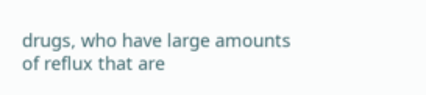drugs, who have large amounts of reflux that are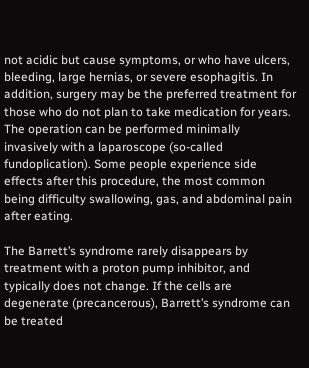not acidic but cause symptoms, or who have ulcers, bleeding, large hernias, or severe esophagitis. In addition, surgery may be the preferred treatment for those who do not plan to take medication for years. The operation can be performed minimally invasively with a laparoscope (so-called fundoplication). Some people experience side effects after this procedure, the most common being difficulty swallowing, gas, and abdominal pain after eating.

The Barrett’s syndrome rarely disappears by treatment with a proton pump inhibitor, and typically does not change. If the cells are degenerate (precancerous), Barrett’s syndrome can be treated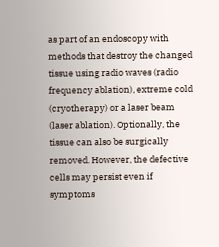as part of an endoscopy with methods that destroy the changed tissue using radio waves (radio frequency ablation), extreme cold (cryotherapy) or a laser beam (laser ablation). Optionally, the tissue can also be surgically removed. However, the defective cells may persist even if symptoms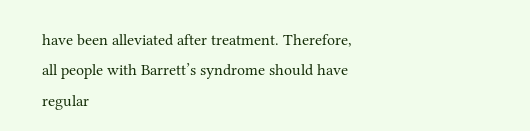have been alleviated after treatment. Therefore, all people with Barrett’s syndrome should have regular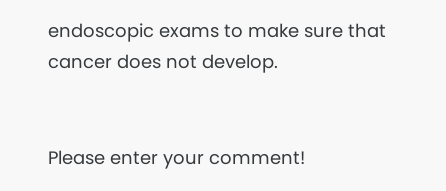endoscopic exams to make sure that cancer does not develop.


Please enter your comment!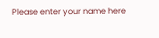Please enter your name here